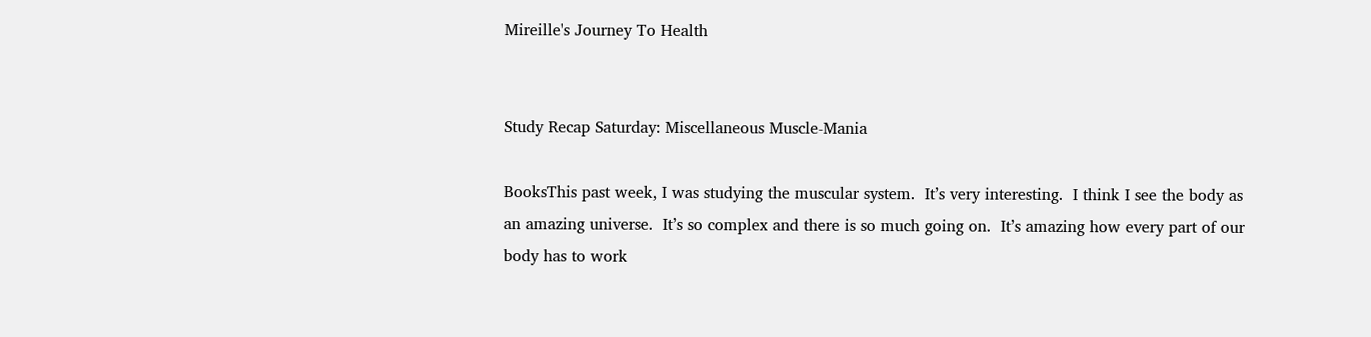Mireille's Journey To Health


Study Recap Saturday: Miscellaneous Muscle-Mania

BooksThis past week, I was studying the muscular system.  It’s very interesting.  I think I see the body as an amazing universe.  It’s so complex and there is so much going on.  It’s amazing how every part of our body has to work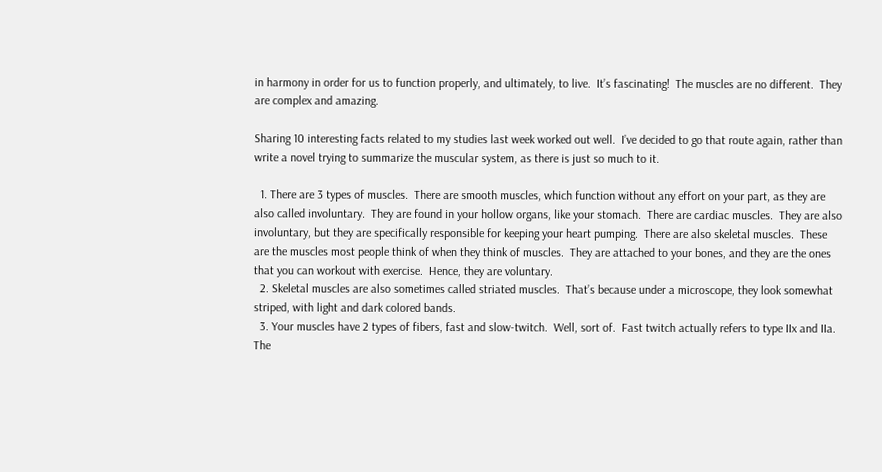in harmony in order for us to function properly, and ultimately, to live.  It’s fascinating!  The muscles are no different.  They are complex and amazing.

Sharing 10 interesting facts related to my studies last week worked out well.  I’ve decided to go that route again, rather than write a novel trying to summarize the muscular system, as there is just so much to it.

  1. There are 3 types of muscles.  There are smooth muscles, which function without any effort on your part, as they are also called involuntary.  They are found in your hollow organs, like your stomach.  There are cardiac muscles.  They are also involuntary, but they are specifically responsible for keeping your heart pumping.  There are also skeletal muscles.  These are the muscles most people think of when they think of muscles.  They are attached to your bones, and they are the ones that you can workout with exercise.  Hence, they are voluntary.
  2. Skeletal muscles are also sometimes called striated muscles.  That’s because under a microscope, they look somewhat striped, with light and dark colored bands.
  3. Your muscles have 2 types of fibers, fast and slow-twitch.  Well, sort of.  Fast twitch actually refers to type IIx and IIa.  The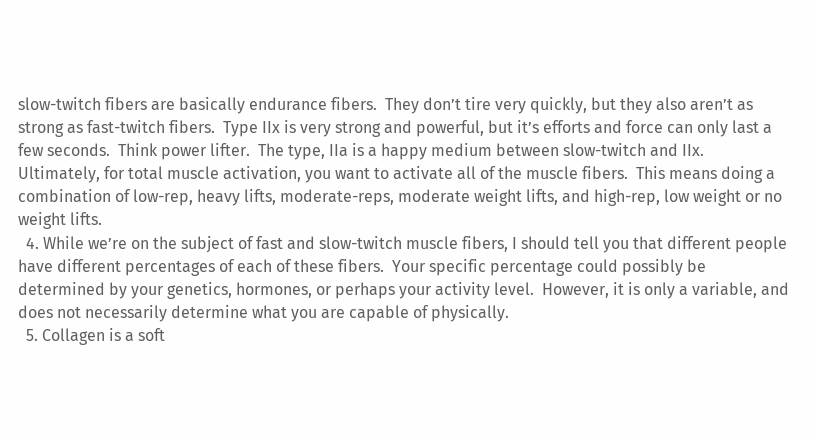slow-twitch fibers are basically endurance fibers.  They don’t tire very quickly, but they also aren’t as strong as fast-twitch fibers.  Type IIx is very strong and powerful, but it’s efforts and force can only last a few seconds.  Think power lifter.  The type, IIa is a happy medium between slow-twitch and IIx.  Ultimately, for total muscle activation, you want to activate all of the muscle fibers.  This means doing a combination of low-rep, heavy lifts, moderate-reps, moderate weight lifts, and high-rep, low weight or no weight lifts.
  4. While we’re on the subject of fast and slow-twitch muscle fibers, I should tell you that different people have different percentages of each of these fibers.  Your specific percentage could possibly be determined by your genetics, hormones, or perhaps your activity level.  However, it is only a variable, and does not necessarily determine what you are capable of physically.
  5. Collagen is a soft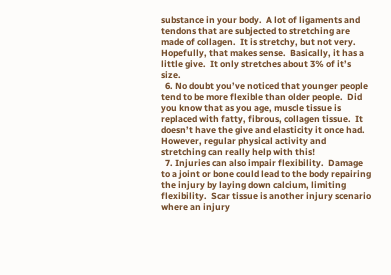substance in your body.  A lot of ligaments and tendons that are subjected to stretching are made of collagen.  It is stretchy, but not very.  Hopefully, that makes sense.  Basically, it has a little give.  It only stretches about 3% of it’s size.
  6. No doubt you’ve noticed that younger people tend to be more flexible than older people.  Did you know that as you age, muscle tissue is replaced with fatty, fibrous, collagen tissue.  It doesn’t have the give and elasticity it once had.  However, regular physical activity and stretching can really help with this!
  7. Injuries can also impair flexibility.  Damage to a joint or bone could lead to the body repairing the injury by laying down calcium, limiting flexibility.  Scar tissue is another injury scenario where an injury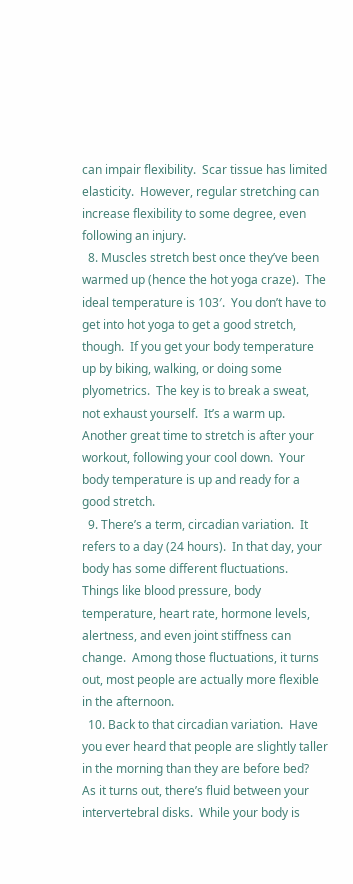can impair flexibility.  Scar tissue has limited elasticity.  However, regular stretching can increase flexibility to some degree, even following an injury.
  8. Muscles stretch best once they’ve been warmed up (hence the hot yoga craze).  The ideal temperature is 103′.  You don’t have to get into hot yoga to get a good stretch, though.  If you get your body temperature up by biking, walking, or doing some plyometrics.  The key is to break a sweat, not exhaust yourself.  It’s a warm up.  Another great time to stretch is after your workout, following your cool down.  Your body temperature is up and ready for a good stretch.
  9. There’s a term, circadian variation.  It refers to a day (24 hours).  In that day, your body has some different fluctuations.  Things like blood pressure, body temperature, heart rate, hormone levels, alertness, and even joint stiffness can change.  Among those fluctuations, it turns out, most people are actually more flexible in the afternoon.
  10. Back to that circadian variation.  Have you ever heard that people are slightly taller in the morning than they are before bed?  As it turns out, there’s fluid between your intervertebral disks.  While your body is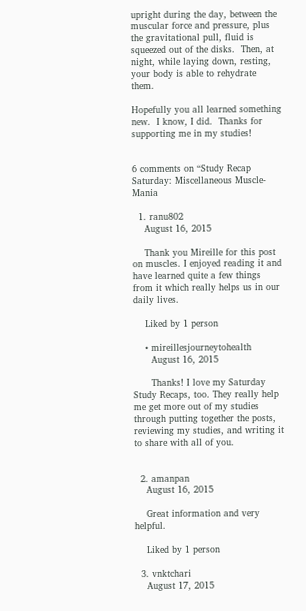upright during the day, between the muscular force and pressure, plus the gravitational pull, fluid is squeezed out of the disks.  Then, at night, while laying down, resting, your body is able to rehydrate them.

Hopefully you all learned something new.  I know, I did.  Thanks for supporting me in my studies!


6 comments on “Study Recap Saturday: Miscellaneous Muscle-Mania

  1. ranu802
    August 16, 2015

    Thank you Mireille for this post on muscles. I enjoyed reading it and have learned quite a few things from it which really helps us in our daily lives.

    Liked by 1 person

    • mireillesjourneytohealth
      August 16, 2015

      Thanks! I love my Saturday Study Recaps, too. They really help me get more out of my studies through putting together the posts, reviewing my studies, and writing it to share with all of you.


  2. amanpan
    August 16, 2015

    Great information and very helpful.

    Liked by 1 person

  3. vnktchari
    August 17, 2015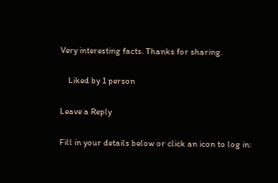Very interesting facts. Thanks for sharing.

    Liked by 1 person

Leave a Reply

Fill in your details below or click an icon to log in: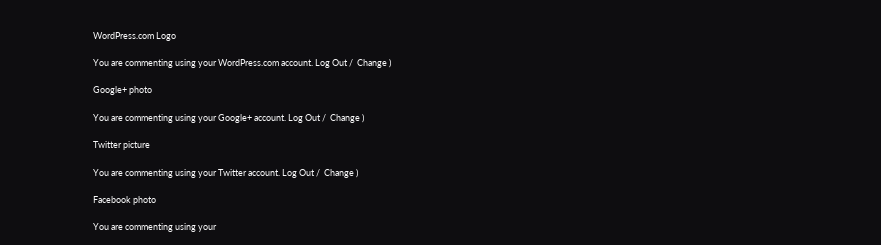WordPress.com Logo

You are commenting using your WordPress.com account. Log Out /  Change )

Google+ photo

You are commenting using your Google+ account. Log Out /  Change )

Twitter picture

You are commenting using your Twitter account. Log Out /  Change )

Facebook photo

You are commenting using your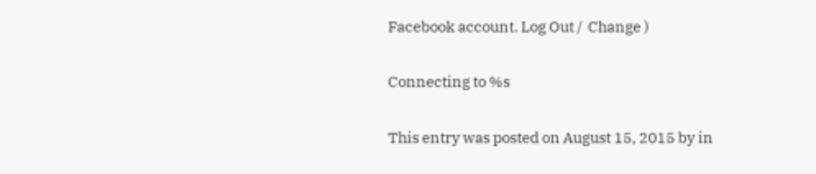Facebook account. Log Out /  Change )


Connecting to %s


This entry was posted on August 15, 2015 by in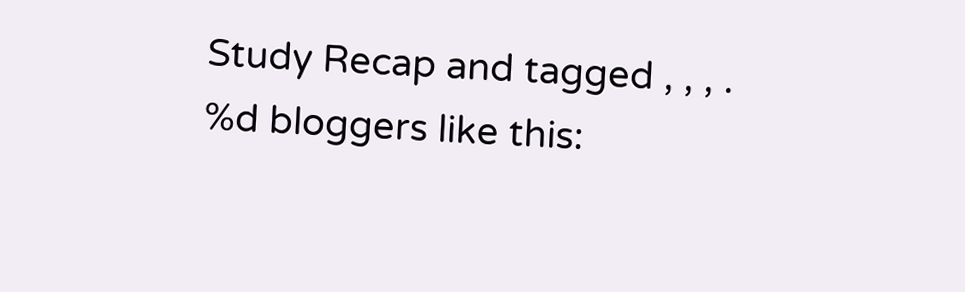Study Recap and tagged , , , .
%d bloggers like this: